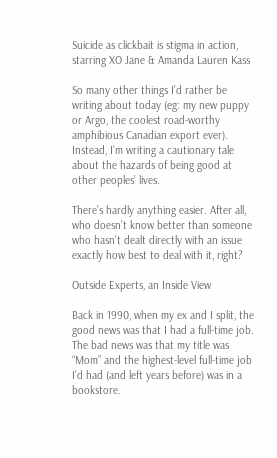Suicide as clickbait is stigma in action, starring XO Jane & Amanda Lauren Kass

So many other things I’d rather be writing about today (eg: my new puppy or Argo, the coolest road-worthy amphibious Canadian export ever). Instead, I’m writing a cautionary tale about the hazards of being good at other peoples’ lives.

There’s hardly anything easier. After all, who doesn’t know better than someone who hasn’t dealt directly with an issue exactly how best to deal with it, right?

Outside Experts, an Inside View

Back in 1990, when my ex and I split, the good news was that I had a full-time job. The bad news was that my title was “Mom” and the highest-level full-time job I’d had (and left years before) was in a bookstore.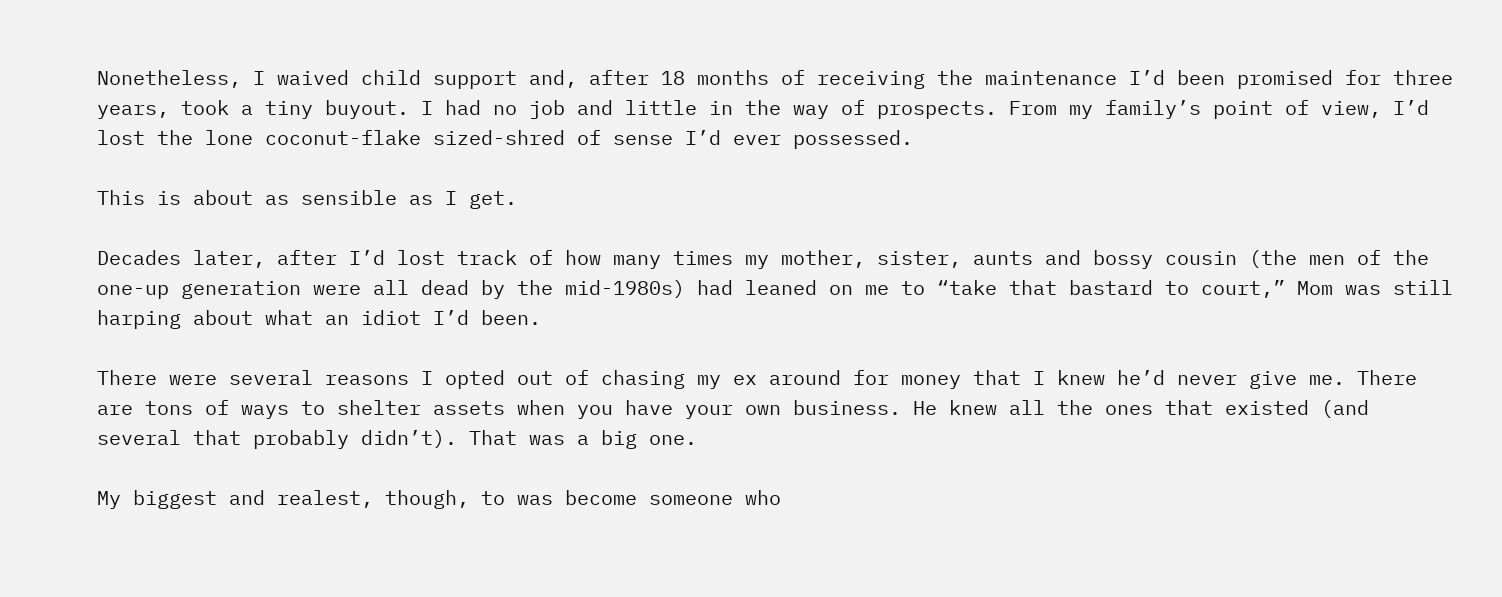Nonetheless, I waived child support and, after 18 months of receiving the maintenance I’d been promised for three years, took a tiny buyout. I had no job and little in the way of prospects. From my family’s point of view, I’d lost the lone coconut-flake sized-shred of sense I’d ever possessed.

This is about as sensible as I get.

Decades later, after I’d lost track of how many times my mother, sister, aunts and bossy cousin (the men of the one-up generation were all dead by the mid-1980s) had leaned on me to “take that bastard to court,” Mom was still harping about what an idiot I’d been.

There were several reasons I opted out of chasing my ex around for money that I knew he’d never give me. There are tons of ways to shelter assets when you have your own business. He knew all the ones that existed (and several that probably didn’t). That was a big one.

My biggest and realest, though, to was become someone who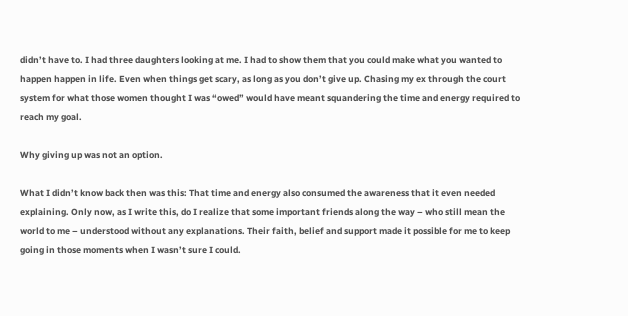didn’t have to. I had three daughters looking at me. I had to show them that you could make what you wanted to happen happen in life. Even when things get scary, as long as you don’t give up. Chasing my ex through the court system for what those women thought I was “owed” would have meant squandering the time and energy required to reach my goal.

Why giving up was not an option.

What I didn’t know back then was this: That time and energy also consumed the awareness that it even needed explaining. Only now, as I write this, do I realize that some important friends along the way – who still mean the world to me – understood without any explanations. Their faith, belief and support made it possible for me to keep going in those moments when I wasn’t sure I could.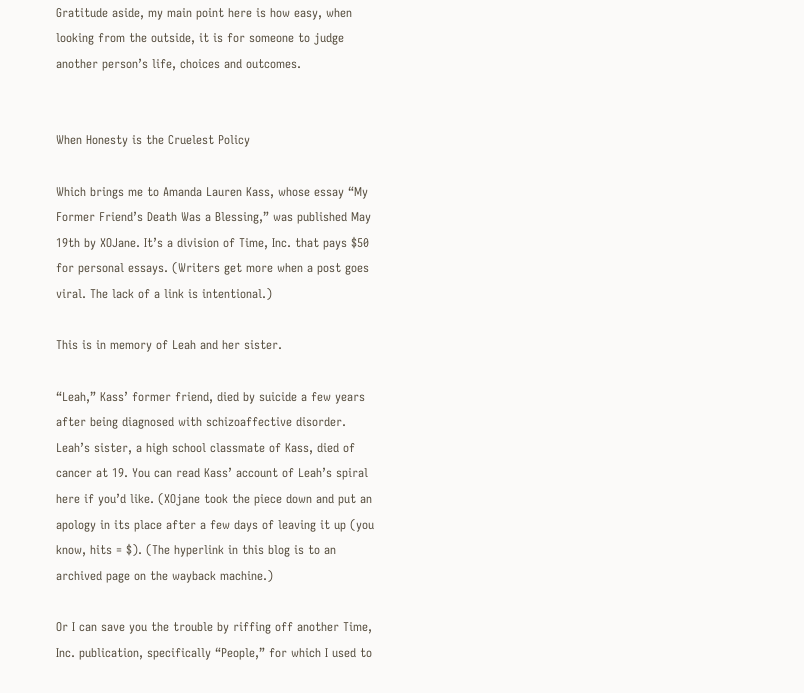Gratitude aside, my main point here is how easy, when looking from the outside, it is for someone to judge another person’s life, choices and outcomes.


When Honesty is the Cruelest Policy

Which brings me to Amanda Lauren Kass, whose essay “My Former Friend’s Death Was a Blessing,” was published May 19th by XOJane. It’s a division of Time, Inc. that pays $50 for personal essays. (Writers get more when a post goes viral. The lack of a link is intentional.)

This is in memory of Leah and her sister.

“Leah,” Kass’ former friend, died by suicide a few years after being diagnosed with schizoaffective disorder. Leah’s sister, a high school classmate of Kass, died of cancer at 19. You can read Kass’ account of Leah’s spiral here if you’d like. (XOjane took the piece down and put an apology in its place after a few days of leaving it up (you know, hits = $). (The hyperlink in this blog is to an archived page on the wayback machine.)

Or I can save you the trouble by riffing off another Time, Inc. publication, specifically “People,” for which I used to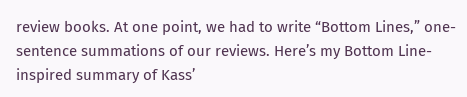review books. At one point, we had to write “Bottom Lines,” one-sentence summations of our reviews. Here’s my Bottom Line-inspired summary of Kass’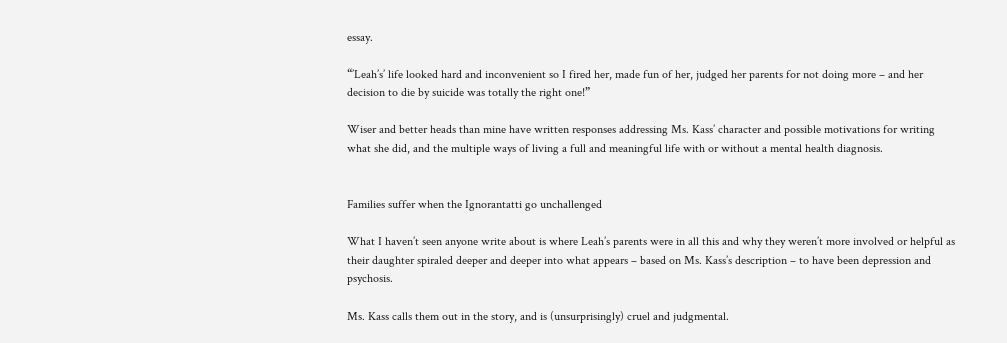essay.

“’Leah’s’ life looked hard and inconvenient so I fired her, made fun of her, judged her parents for not doing more – and her decision to die by suicide was totally the right one!”

Wiser and better heads than mine have written responses addressing Ms. Kass’ character and possible motivations for writing what she did, and the multiple ways of living a full and meaningful life with or without a mental health diagnosis.


Families suffer when the Ignorantatti go unchallenged

What I haven’t seen anyone write about is where Leah’s parents were in all this and why they weren’t more involved or helpful as their daughter spiraled deeper and deeper into what appears – based on Ms. Kass’s description – to have been depression and psychosis.

Ms. Kass calls them out in the story, and is (unsurprisingly) cruel and judgmental.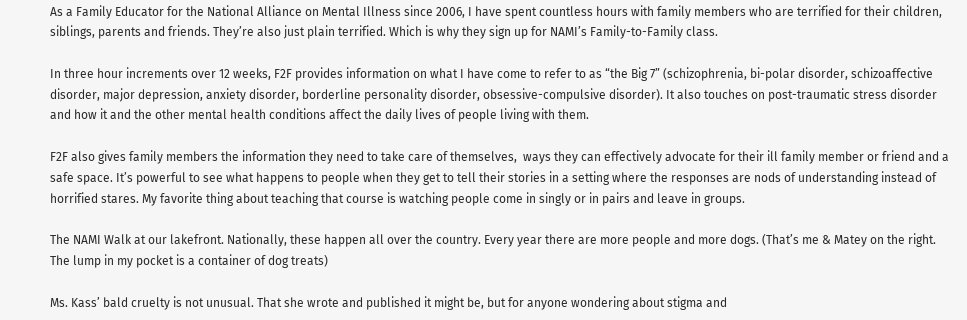As a Family Educator for the National Alliance on Mental Illness since 2006, I have spent countless hours with family members who are terrified for their children, siblings, parents and friends. They’re also just plain terrified. Which is why they sign up for NAMI’s Family-to-Family class.

In three hour increments over 12 weeks, F2F provides information on what I have come to refer to as “the Big 7” (schizophrenia, bi-polar disorder, schizoaffective disorder, major depression, anxiety disorder, borderline personality disorder, obsessive-compulsive disorder). It also touches on post-traumatic stress disorder and how it and the other mental health conditions affect the daily lives of people living with them.

F2F also gives family members the information they need to take care of themselves,  ways they can effectively advocate for their ill family member or friend and a safe space. It’s powerful to see what happens to people when they get to tell their stories in a setting where the responses are nods of understanding instead of horrified stares. My favorite thing about teaching that course is watching people come in singly or in pairs and leave in groups.

The NAMI Walk at our lakefront. Nationally, these happen all over the country. Every year there are more people and more dogs. (That’s me & Matey on the right. The lump in my pocket is a container of dog treats)

Ms. Kass’ bald cruelty is not unusual. That she wrote and published it might be, but for anyone wondering about stigma and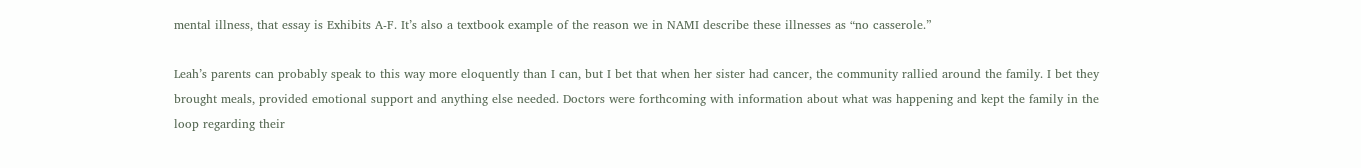mental illness, that essay is Exhibits A-F. It’s also a textbook example of the reason we in NAMI describe these illnesses as “no casserole.”

Leah’s parents can probably speak to this way more eloquently than I can, but I bet that when her sister had cancer, the community rallied around the family. I bet they brought meals, provided emotional support and anything else needed. Doctors were forthcoming with information about what was happening and kept the family in the loop regarding their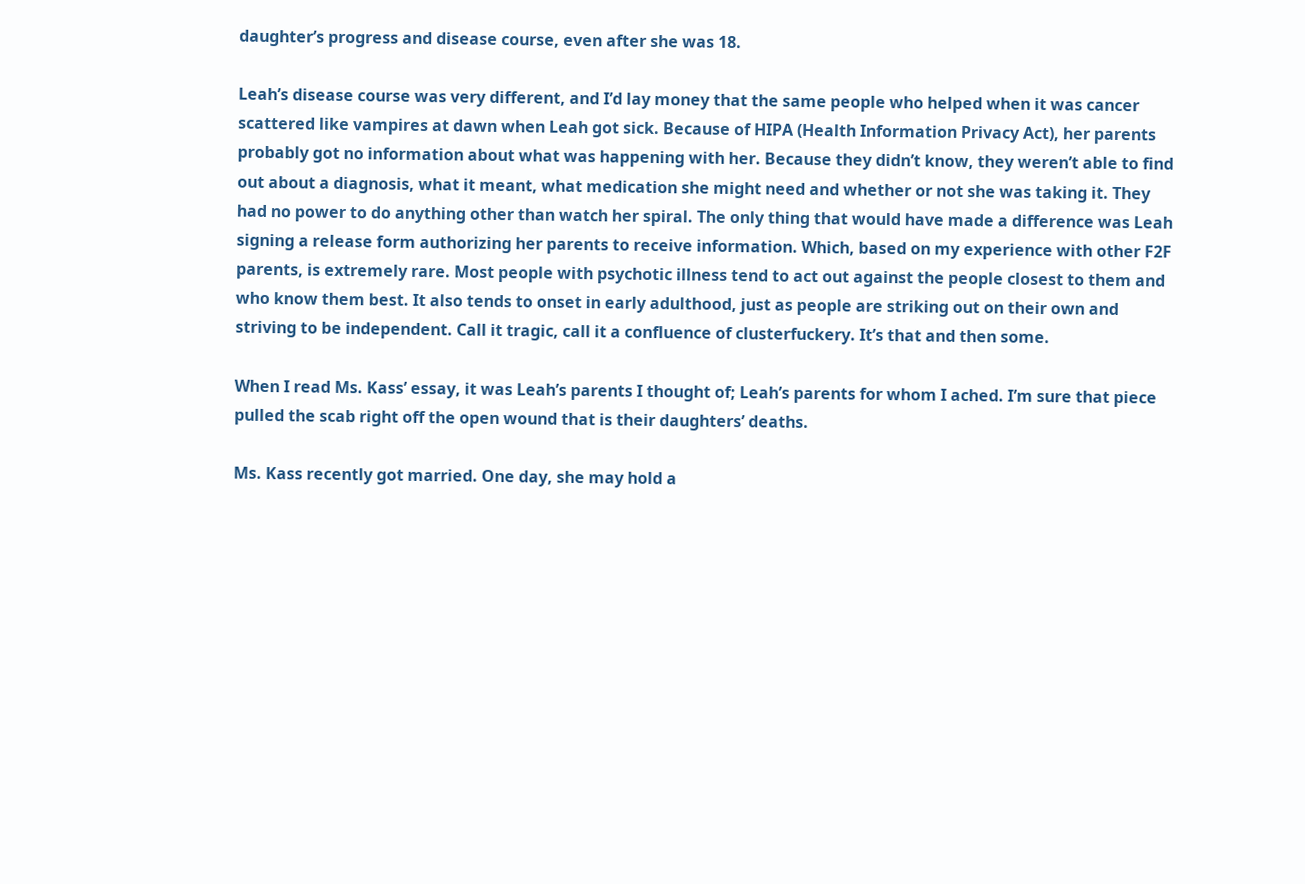daughter’s progress and disease course, even after she was 18.

Leah’s disease course was very different, and I’d lay money that the same people who helped when it was cancer scattered like vampires at dawn when Leah got sick. Because of HIPA (Health Information Privacy Act), her parents probably got no information about what was happening with her. Because they didn’t know, they weren’t able to find out about a diagnosis, what it meant, what medication she might need and whether or not she was taking it. They had no power to do anything other than watch her spiral. The only thing that would have made a difference was Leah signing a release form authorizing her parents to receive information. Which, based on my experience with other F2F parents, is extremely rare. Most people with psychotic illness tend to act out against the people closest to them and who know them best. It also tends to onset in early adulthood, just as people are striking out on their own and striving to be independent. Call it tragic, call it a confluence of clusterfuckery. It’s that and then some.

When I read Ms. Kass’ essay, it was Leah’s parents I thought of; Leah’s parents for whom I ached. I’m sure that piece pulled the scab right off the open wound that is their daughters’ deaths.

Ms. Kass recently got married. One day, she may hold a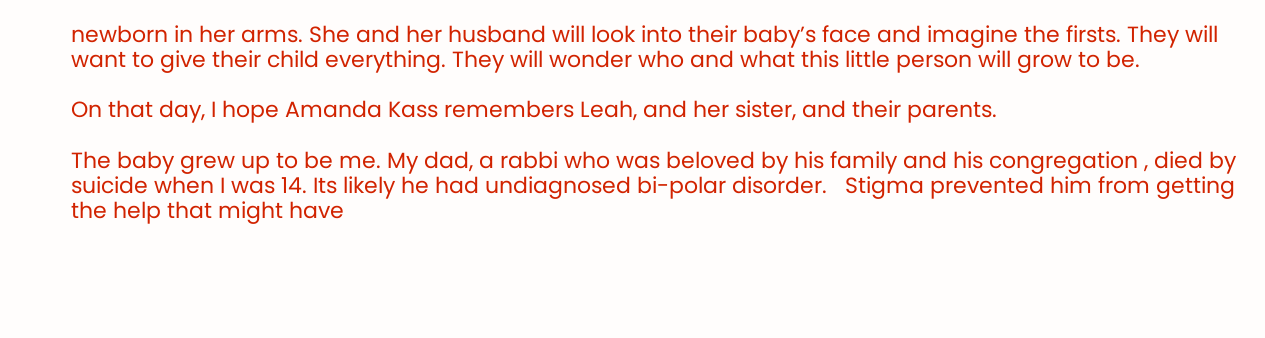newborn in her arms. She and her husband will look into their baby’s face and imagine the firsts. They will want to give their child everything. They will wonder who and what this little person will grow to be.

On that day, I hope Amanda Kass remembers Leah, and her sister, and their parents.

The baby grew up to be me. My dad, a rabbi who was beloved by his family and his congregation , died by suicide when I was 14. Its likely he had undiagnosed bi-polar disorder.   Stigma prevented him from getting the help that might have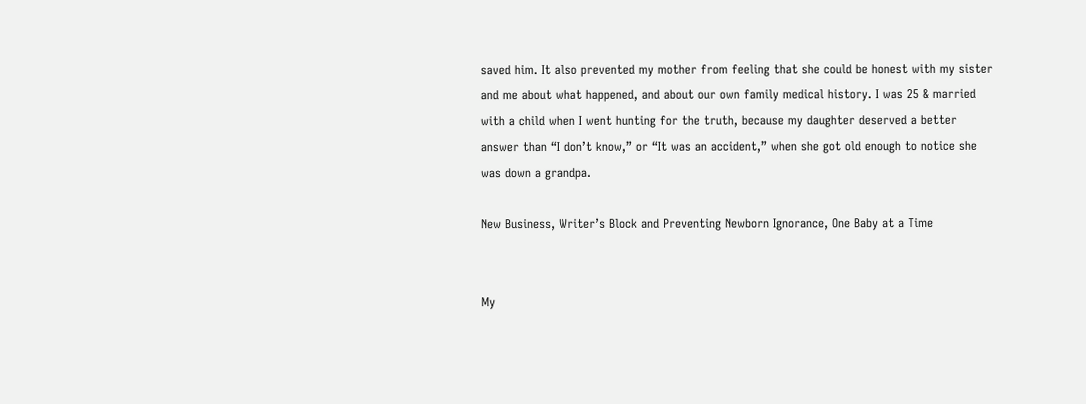saved him. It also prevented my mother from feeling that she could be honest with my sister and me about what happened, and about our own family medical history. I was 25 & married with a child when I went hunting for the truth, because my daughter deserved a better answer than “I don’t know,” or “It was an accident,” when she got old enough to notice she was down a grandpa.

New Business, Writer’s Block and Preventing Newborn Ignorance, One Baby at a Time


My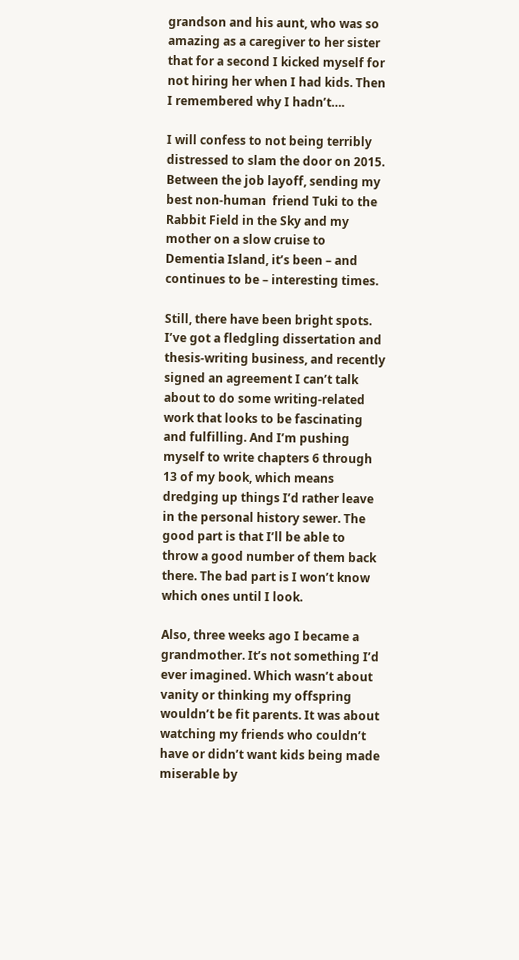grandson and his aunt, who was so amazing as a caregiver to her sister that for a second I kicked myself for not hiring her when I had kids. Then I remembered why I hadn’t….

I will confess to not being terribly distressed to slam the door on 2015. Between the job layoff, sending my best non-human  friend Tuki to the Rabbit Field in the Sky and my mother on a slow cruise to Dementia Island, it’s been – and continues to be – interesting times.

Still, there have been bright spots. I’ve got a fledgling dissertation and thesis-writing business, and recently signed an agreement I can’t talk about to do some writing-related work that looks to be fascinating and fulfilling. And I’m pushing myself to write chapters 6 through 13 of my book, which means dredging up things I’d rather leave in the personal history sewer. The good part is that I’ll be able to throw a good number of them back there. The bad part is I won’t know which ones until I look.

Also, three weeks ago I became a grandmother. It’s not something I’d ever imagined. Which wasn’t about vanity or thinking my offspring wouldn’t be fit parents. It was about watching my friends who couldn’t have or didn’t want kids being made miserable by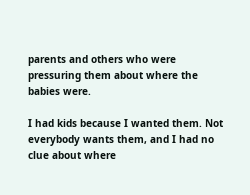parents and others who were pressuring them about where the babies were.

I had kids because I wanted them. Not everybody wants them, and I had no clue about where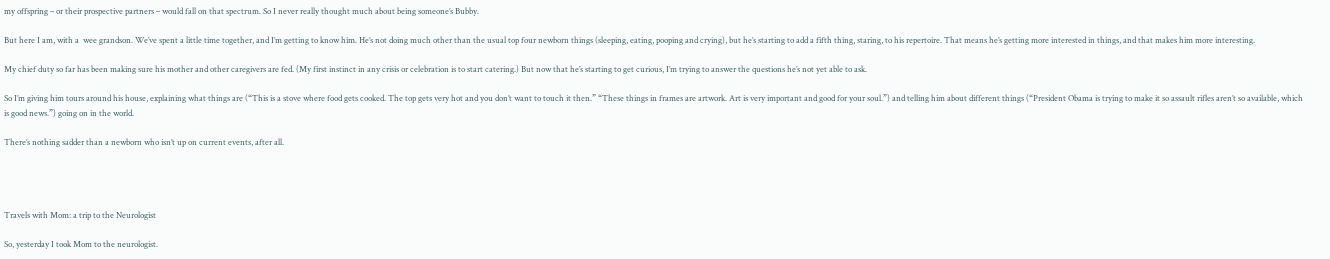my offspring – or their prospective partners – would fall on that spectrum. So I never really thought much about being someone’s Bubby.

But here I am, with a  wee grandson. We’ve spent a little time together, and I’m getting to know him. He’s not doing much other than the usual top four newborn things (sleeping, eating, pooping and crying), but he’s starting to add a fifth thing, staring, to his repertoire. That means he’s getting more interested in things, and that makes him more interesting.

My chief duty so far has been making sure his mother and other caregivers are fed. (My first instinct in any crisis or celebration is to start catering.) But now that he’s starting to get curious, I’m trying to answer the questions he’s not yet able to ask.

So I’m giving him tours around his house, explaining what things are (“This is a stove where food gets cooked. The top gets very hot and you don’t want to touch it then.” “These things in frames are artwork. Art is very important and good for your soul.”) and telling him about different things (“President Obama is trying to make it so assault rifles aren’t so available, which is good news.”) going on in the world.

There’s nothing sadder than a newborn who isn’t up on current events, after all.




Travels with Mom: a trip to the Neurologist

So, yesterday I took Mom to the neurologist.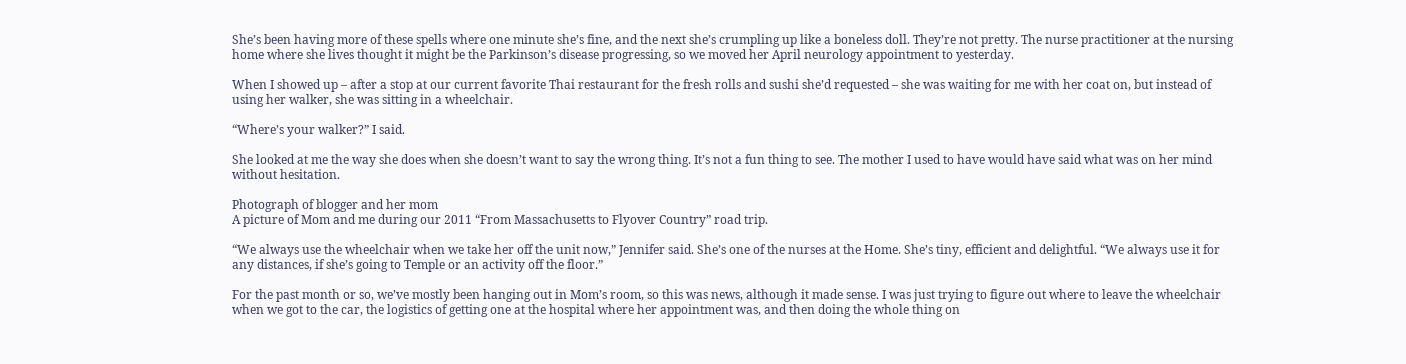She’s been having more of these spells where one minute she’s fine, and the next she’s crumpling up like a boneless doll. They’re not pretty. The nurse practitioner at the nursing home where she lives thought it might be the Parkinson’s disease progressing, so we moved her April neurology appointment to yesterday.

When I showed up – after a stop at our current favorite Thai restaurant for the fresh rolls and sushi she’d requested – she was waiting for me with her coat on, but instead of using her walker, she was sitting in a wheelchair.

“Where’s your walker?” I said.

She looked at me the way she does when she doesn’t want to say the wrong thing. It’s not a fun thing to see. The mother I used to have would have said what was on her mind without hesitation.

Photograph of blogger and her mom
A picture of Mom and me during our 2011 “From Massachusetts to Flyover Country” road trip.

“We always use the wheelchair when we take her off the unit now,” Jennifer said. She’s one of the nurses at the Home. She’s tiny, efficient and delightful. “We always use it for any distances, if she’s going to Temple or an activity off the floor.”

For the past month or so, we’ve mostly been hanging out in Mom’s room, so this was news, although it made sense. I was just trying to figure out where to leave the wheelchair when we got to the car, the logistics of getting one at the hospital where her appointment was, and then doing the whole thing on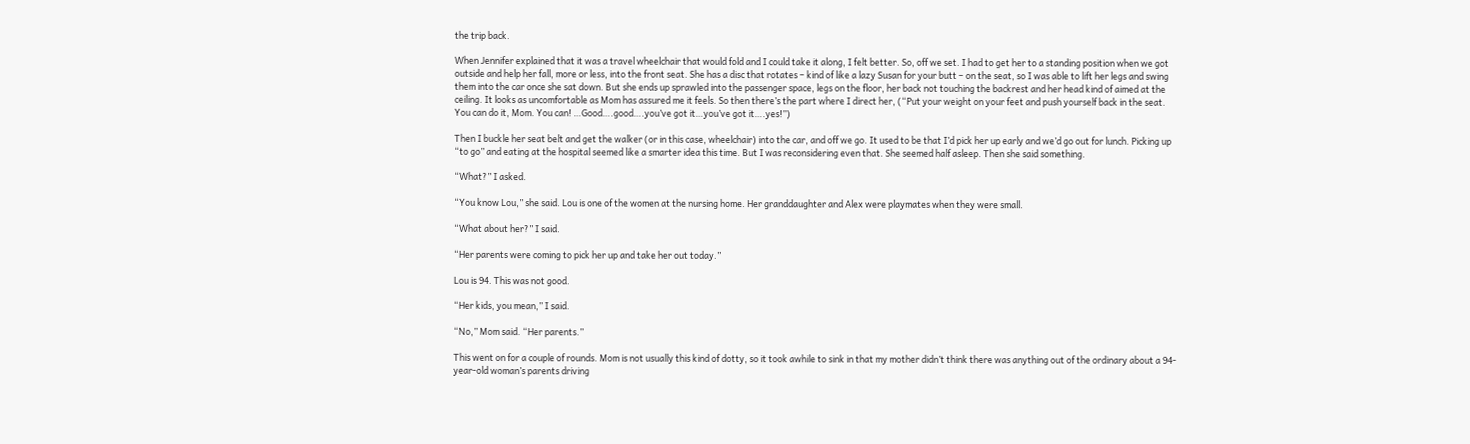the trip back.

When Jennifer explained that it was a travel wheelchair that would fold and I could take it along, I felt better. So, off we set. I had to get her to a standing position when we got outside and help her fall, more or less, into the front seat. She has a disc that rotates – kind of like a lazy Susan for your butt – on the seat, so I was able to lift her legs and swing them into the car once she sat down. But she ends up sprawled into the passenger space, legs on the floor, her back not touching the backrest and her head kind of aimed at the ceiling. It looks as uncomfortable as Mom has assured me it feels. So then there’s the part where I direct her, (“Put your weight on your feet and push yourself back in the seat. You can do it, Mom. You can! …Good….good….you’ve got it…you’ve got it….yes!”)

Then I buckle her seat belt and get the walker (or in this case, wheelchair) into the car, and off we go. It used to be that I’d pick her up early and we’d go out for lunch. Picking up “to go” and eating at the hospital seemed like a smarter idea this time. But I was reconsidering even that. She seemed half asleep. Then she said something.

“What?” I asked.

“You know Lou,” she said. Lou is one of the women at the nursing home. Her granddaughter and Alex were playmates when they were small.

“What about her?” I said.

“Her parents were coming to pick her up and take her out today.”

Lou is 94. This was not good.

“Her kids, you mean,” I said.

“No,” Mom said. “Her parents.”

This went on for a couple of rounds. Mom is not usually this kind of dotty, so it took awhile to sink in that my mother didn’t think there was anything out of the ordinary about a 94-year-old woman’s parents driving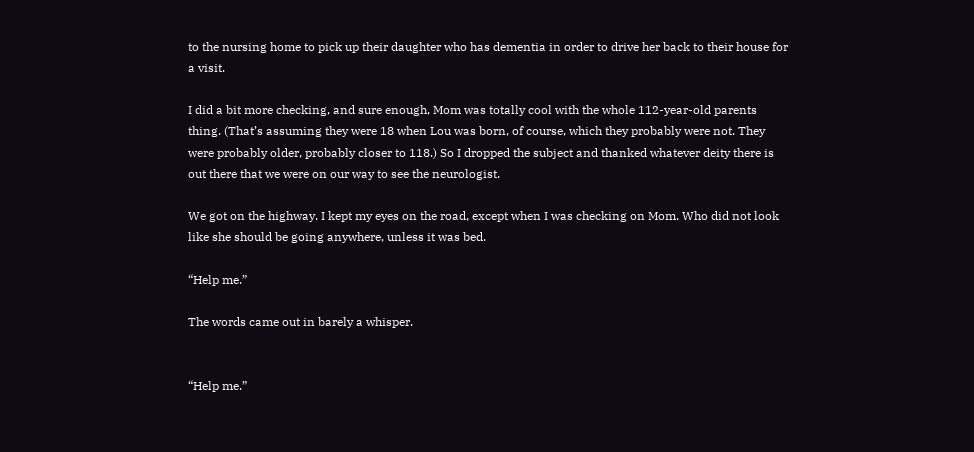to the nursing home to pick up their daughter who has dementia in order to drive her back to their house for a visit.

I did a bit more checking, and sure enough, Mom was totally cool with the whole 112-year-old parents thing. (That’s assuming they were 18 when Lou was born, of course, which they probably were not. They were probably older, probably closer to 118.) So I dropped the subject and thanked whatever deity there is out there that we were on our way to see the neurologist.

We got on the highway. I kept my eyes on the road, except when I was checking on Mom. Who did not look like she should be going anywhere, unless it was bed.

“Help me.”

The words came out in barely a whisper.


“Help me.”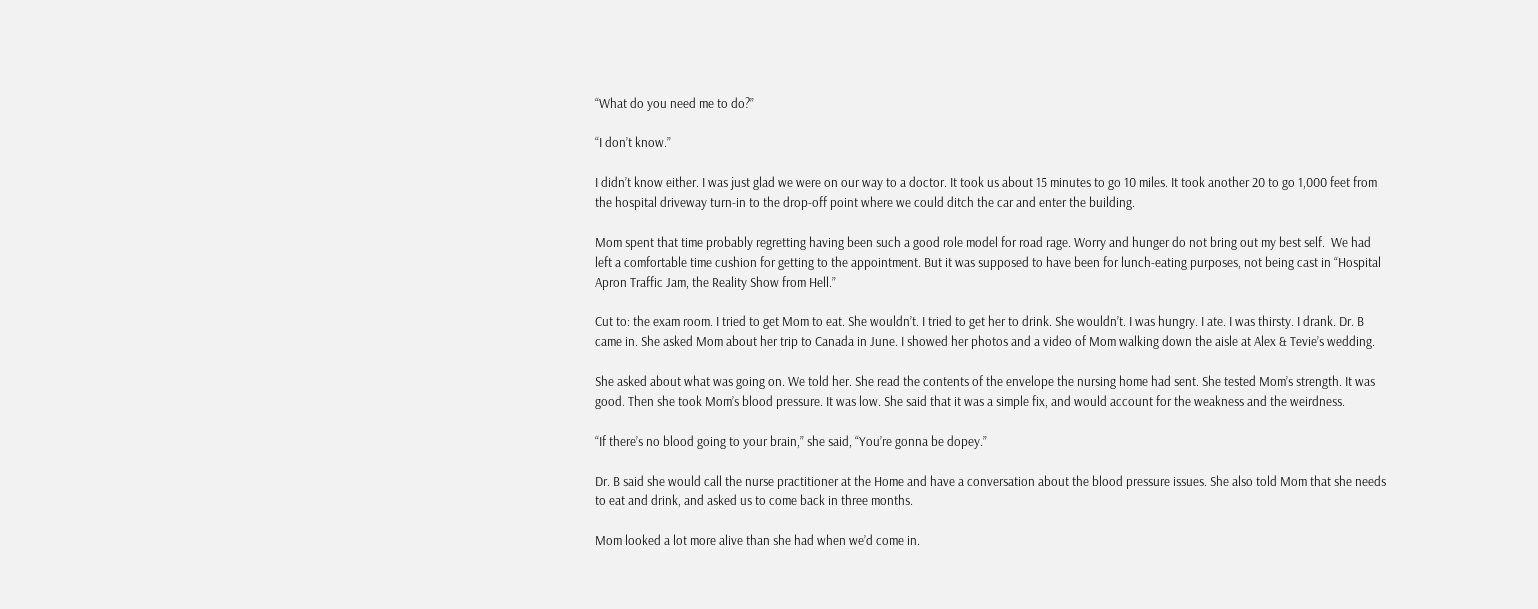“What do you need me to do?”

“I don’t know.”

I didn’t know either. I was just glad we were on our way to a doctor. It took us about 15 minutes to go 10 miles. It took another 20 to go 1,000 feet from the hospital driveway turn-in to the drop-off point where we could ditch the car and enter the building.

Mom spent that time probably regretting having been such a good role model for road rage. Worry and hunger do not bring out my best self.  We had left a comfortable time cushion for getting to the appointment. But it was supposed to have been for lunch-eating purposes, not being cast in “Hospital Apron Traffic Jam, the Reality Show from Hell.”

Cut to: the exam room. I tried to get Mom to eat. She wouldn’t. I tried to get her to drink. She wouldn’t. I was hungry. I ate. I was thirsty. I drank. Dr. B came in. She asked Mom about her trip to Canada in June. I showed her photos and a video of Mom walking down the aisle at Alex & Tevie’s wedding.

She asked about what was going on. We told her. She read the contents of the envelope the nursing home had sent. She tested Mom’s strength. It was good. Then she took Mom’s blood pressure. It was low. She said that it was a simple fix, and would account for the weakness and the weirdness.

“If there’s no blood going to your brain,” she said, “You’re gonna be dopey.”

Dr. B said she would call the nurse practitioner at the Home and have a conversation about the blood pressure issues. She also told Mom that she needs to eat and drink, and asked us to come back in three months.

Mom looked a lot more alive than she had when we’d come in.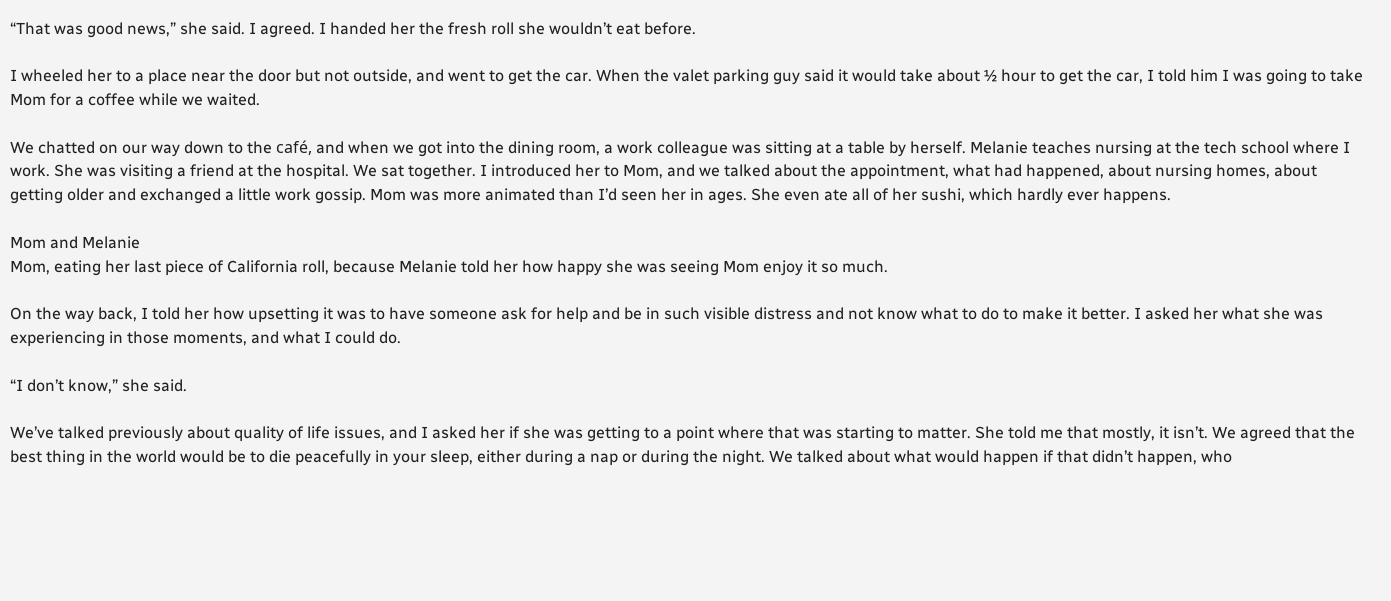“That was good news,” she said. I agreed. I handed her the fresh roll she wouldn’t eat before.

I wheeled her to a place near the door but not outside, and went to get the car. When the valet parking guy said it would take about ½ hour to get the car, I told him I was going to take Mom for a coffee while we waited.

We chatted on our way down to the café, and when we got into the dining room, a work colleague was sitting at a table by herself. Melanie teaches nursing at the tech school where I work. She was visiting a friend at the hospital. We sat together. I introduced her to Mom, and we talked about the appointment, what had happened, about nursing homes, about getting older and exchanged a little work gossip. Mom was more animated than I’d seen her in ages. She even ate all of her sushi, which hardly ever happens.

Mom and Melanie
Mom, eating her last piece of California roll, because Melanie told her how happy she was seeing Mom enjoy it so much.

On the way back, I told her how upsetting it was to have someone ask for help and be in such visible distress and not know what to do to make it better. I asked her what she was experiencing in those moments, and what I could do.

“I don’t know,” she said.

We’ve talked previously about quality of life issues, and I asked her if she was getting to a point where that was starting to matter. She told me that mostly, it isn’t. We agreed that the best thing in the world would be to die peacefully in your sleep, either during a nap or during the night. We talked about what would happen if that didn’t happen, who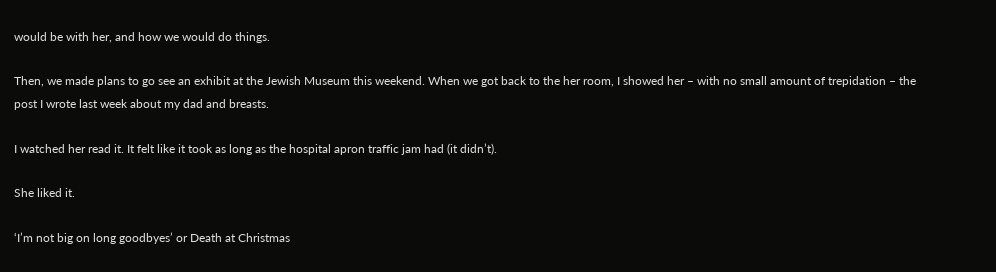would be with her, and how we would do things.

Then, we made plans to go see an exhibit at the Jewish Museum this weekend. When we got back to the her room, I showed her – with no small amount of trepidation – the post I wrote last week about my dad and breasts.

I watched her read it. It felt like it took as long as the hospital apron traffic jam had (it didn’t).

She liked it.

‘I’m not big on long goodbyes’ or Death at Christmas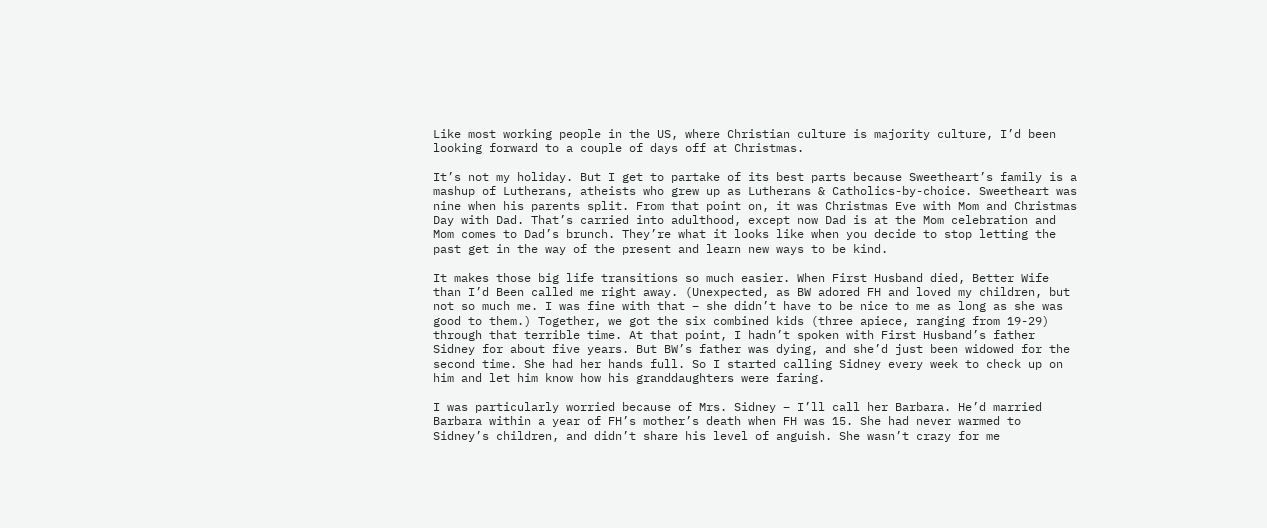Like most working people in the US, where Christian culture is majority culture, I’d been looking forward to a couple of days off at Christmas.

It’s not my holiday. But I get to partake of its best parts because Sweetheart’s family is a mashup of Lutherans, atheists who grew up as Lutherans & Catholics-by-choice. Sweetheart was nine when his parents split. From that point on, it was Christmas Eve with Mom and Christmas Day with Dad. That’s carried into adulthood, except now Dad is at the Mom celebration and Mom comes to Dad’s brunch. They’re what it looks like when you decide to stop letting the past get in the way of the present and learn new ways to be kind.

It makes those big life transitions so much easier. When First Husband died, Better Wife than I’d Been called me right away. (Unexpected, as BW adored FH and loved my children, but not so much me. I was fine with that – she didn’t have to be nice to me as long as she was good to them.) Together, we got the six combined kids (three apiece, ranging from 19-29) through that terrible time. At that point, I hadn’t spoken with First Husband’s father Sidney for about five years. But BW’s father was dying, and she’d just been widowed for the second time. She had her hands full. So I started calling Sidney every week to check up on him and let him know how his granddaughters were faring.

I was particularly worried because of Mrs. Sidney – I’ll call her Barbara. He’d married Barbara within a year of FH’s mother’s death when FH was 15. She had never warmed to Sidney’s children, and didn’t share his level of anguish. She wasn’t crazy for me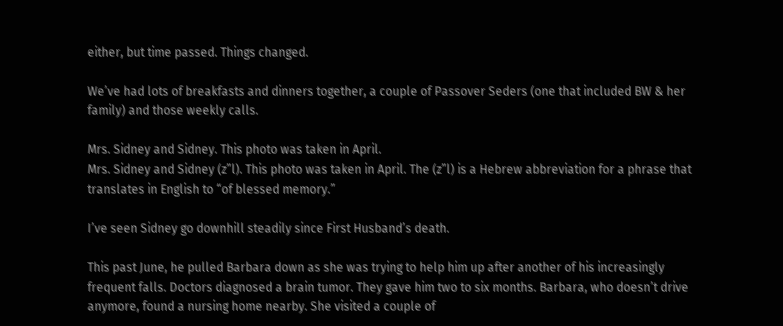either, but time passed. Things changed.

We’ve had lots of breakfasts and dinners together, a couple of Passover Seders (one that included BW & her family) and those weekly calls.

Mrs. Sidney and Sidney. This photo was taken in April.
Mrs. Sidney and Sidney (z”l). This photo was taken in April. The (z”l) is a Hebrew abbreviation for a phrase that translates in English to “of blessed memory.”

I’ve seen Sidney go downhill steadily since First Husband’s death.

This past June, he pulled Barbara down as she was trying to help him up after another of his increasingly frequent falls. Doctors diagnosed a brain tumor. They gave him two to six months. Barbara, who doesn’t drive anymore, found a nursing home nearby. She visited a couple of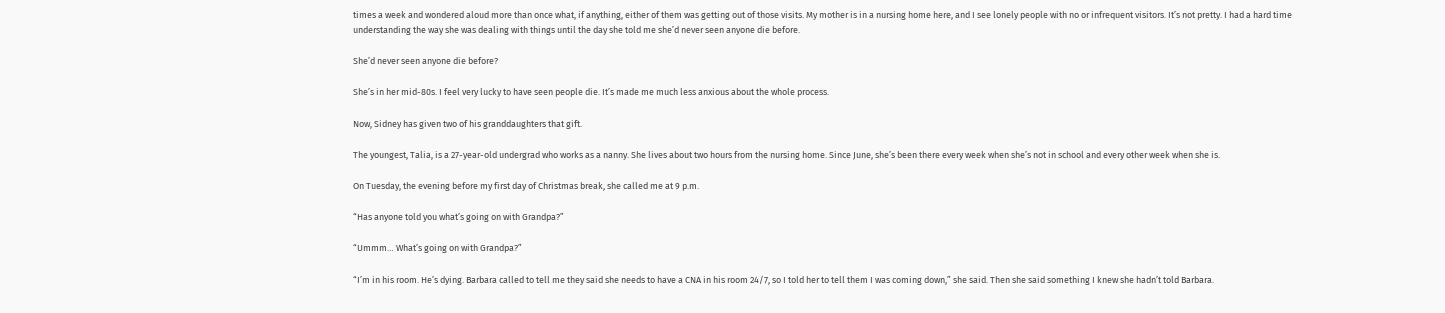times a week and wondered aloud more than once what, if anything, either of them was getting out of those visits. My mother is in a nursing home here, and I see lonely people with no or infrequent visitors. It’s not pretty. I had a hard time understanding the way she was dealing with things until the day she told me she’d never seen anyone die before.

She’d never seen anyone die before?

She’s in her mid-80s. I feel very lucky to have seen people die. It’s made me much less anxious about the whole process.

Now, Sidney has given two of his granddaughters that gift.

The youngest, Talia, is a 27-year-old undergrad who works as a nanny. She lives about two hours from the nursing home. Since June, she’s been there every week when she’s not in school and every other week when she is.

On Tuesday, the evening before my first day of Christmas break, she called me at 9 p.m.

“Has anyone told you what’s going on with Grandpa?”

“Ummm… What’s going on with Grandpa?”

“I’m in his room. He’s dying. Barbara called to tell me they said she needs to have a CNA in his room 24/7, so I told her to tell them I was coming down,” she said. Then she said something I knew she hadn’t told Barbara.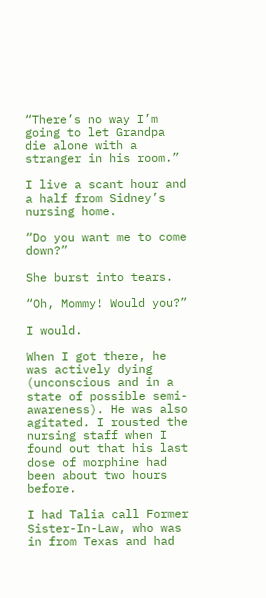“There’s no way I’m going to let Grandpa die alone with a stranger in his room.”

I live a scant hour and a half from Sidney’s nursing home.

“Do you want me to come down?”

She burst into tears.

“Oh, Mommy! Would you?”

I would.

When I got there, he was actively dying (unconscious and in a state of possible semi-awareness). He was also agitated. I rousted the nursing staff when I found out that his last dose of morphine had been about two hours before.

I had Talia call Former Sister-In-Law, who was in from Texas and had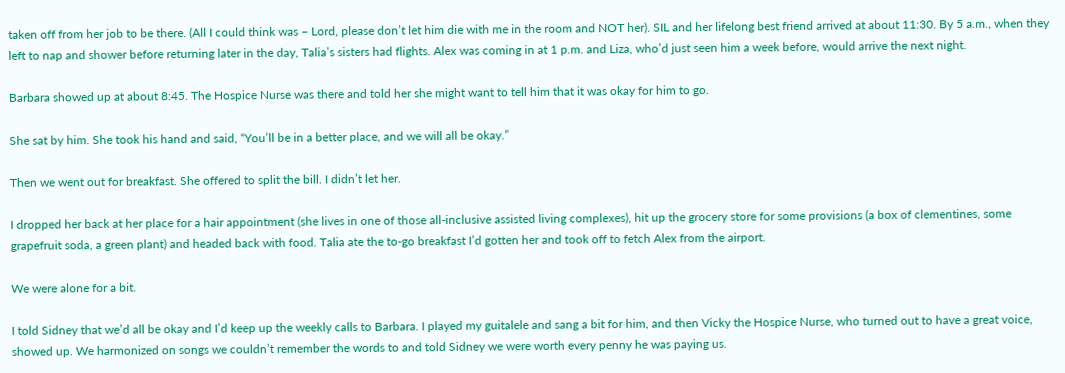taken off from her job to be there. (All I could think was – Lord, please don’t let him die with me in the room and NOT her). SIL and her lifelong best friend arrived at about 11:30. By 5 a.m., when they left to nap and shower before returning later in the day, Talia’s sisters had flights. Alex was coming in at 1 p.m. and Liza, who’d just seen him a week before, would arrive the next night.

Barbara showed up at about 8:45. The Hospice Nurse was there and told her she might want to tell him that it was okay for him to go.

She sat by him. She took his hand and said, “You’ll be in a better place, and we will all be okay.”

Then we went out for breakfast. She offered to split the bill. I didn’t let her.

I dropped her back at her place for a hair appointment (she lives in one of those all-inclusive assisted living complexes), hit up the grocery store for some provisions (a box of clementines, some grapefruit soda, a green plant) and headed back with food. Talia ate the to-go breakfast I’d gotten her and took off to fetch Alex from the airport.

We were alone for a bit.

I told Sidney that we’d all be okay and I’d keep up the weekly calls to Barbara. I played my guitalele and sang a bit for him, and then Vicky the Hospice Nurse, who turned out to have a great voice, showed up. We harmonized on songs we couldn’t remember the words to and told Sidney we were worth every penny he was paying us.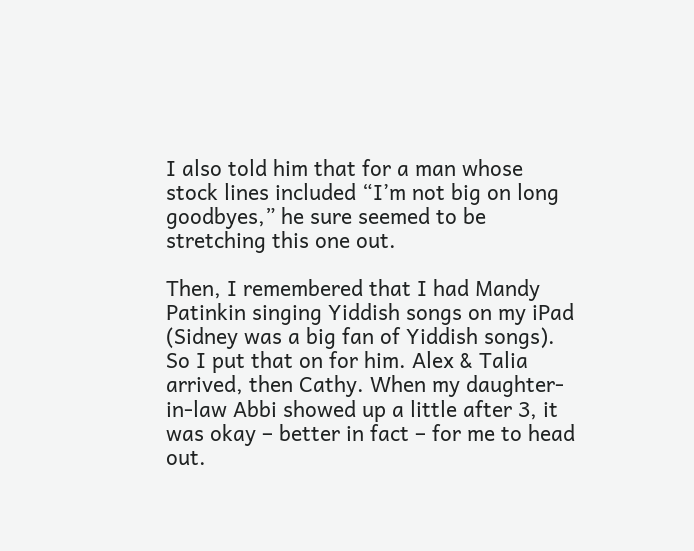I also told him that for a man whose stock lines included “I’m not big on long goodbyes,” he sure seemed to be stretching this one out.

Then, I remembered that I had Mandy Patinkin singing Yiddish songs on my iPad (Sidney was a big fan of Yiddish songs). So I put that on for him. Alex & Talia arrived, then Cathy. When my daughter-in-law Abbi showed up a little after 3, it was okay – better in fact – for me to head out.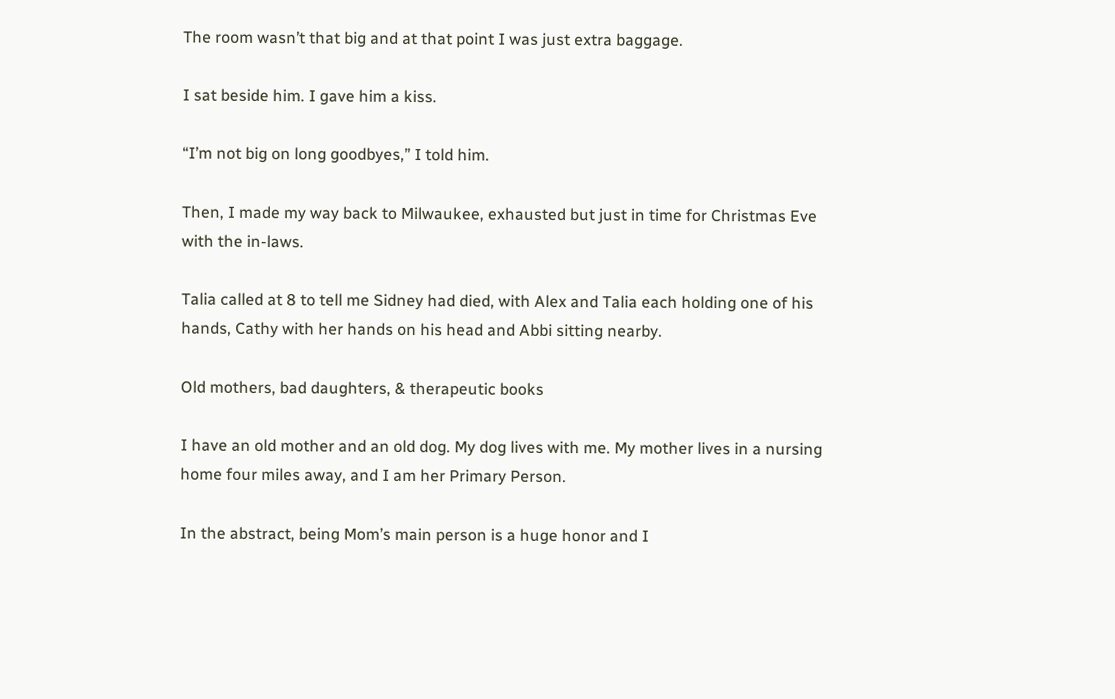The room wasn’t that big and at that point I was just extra baggage.

I sat beside him. I gave him a kiss.

“I’m not big on long goodbyes,” I told him.

Then, I made my way back to Milwaukee, exhausted but just in time for Christmas Eve with the in-laws.

Talia called at 8 to tell me Sidney had died, with Alex and Talia each holding one of his hands, Cathy with her hands on his head and Abbi sitting nearby.

Old mothers, bad daughters, & therapeutic books

I have an old mother and an old dog. My dog lives with me. My mother lives in a nursing home four miles away, and I am her Primary Person.

In the abstract, being Mom’s main person is a huge honor and I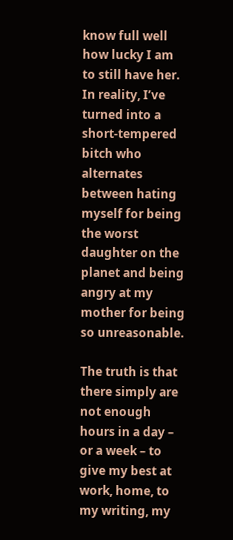know full well how lucky I am to still have her. In reality, I’ve turned into a short-tempered bitch who alternates between hating myself for being the worst daughter on the planet and being angry at my mother for being so unreasonable.

The truth is that there simply are not enough hours in a day – or a week – to give my best at work, home, to my writing, my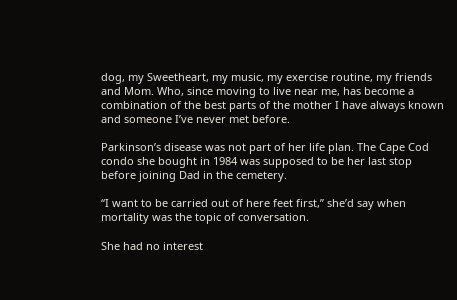dog, my Sweetheart, my music, my exercise routine, my friends and Mom. Who, since moving to live near me, has become a combination of the best parts of the mother I have always known and someone I’ve never met before.

Parkinson’s disease was not part of her life plan. The Cape Cod condo she bought in 1984 was supposed to be her last stop before joining Dad in the cemetery.

“I want to be carried out of here feet first,” she’d say when mortality was the topic of conversation.

She had no interest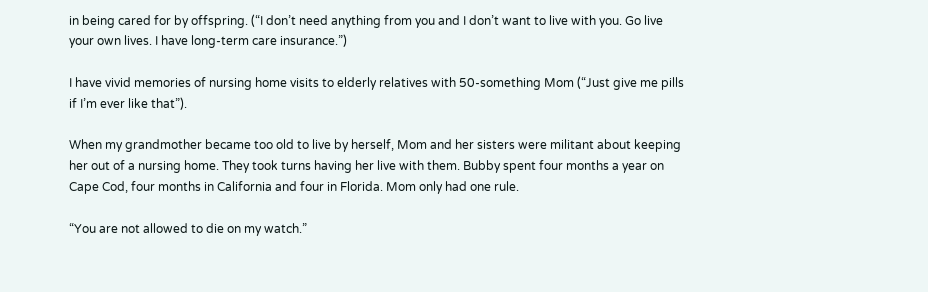in being cared for by offspring. (“I don’t need anything from you and I don’t want to live with you. Go live your own lives. I have long-term care insurance.”)

I have vivid memories of nursing home visits to elderly relatives with 50-something Mom (“Just give me pills if I’m ever like that”).

When my grandmother became too old to live by herself, Mom and her sisters were militant about keeping her out of a nursing home. They took turns having her live with them. Bubby spent four months a year on Cape Cod, four months in California and four in Florida. Mom only had one rule.

“You are not allowed to die on my watch.”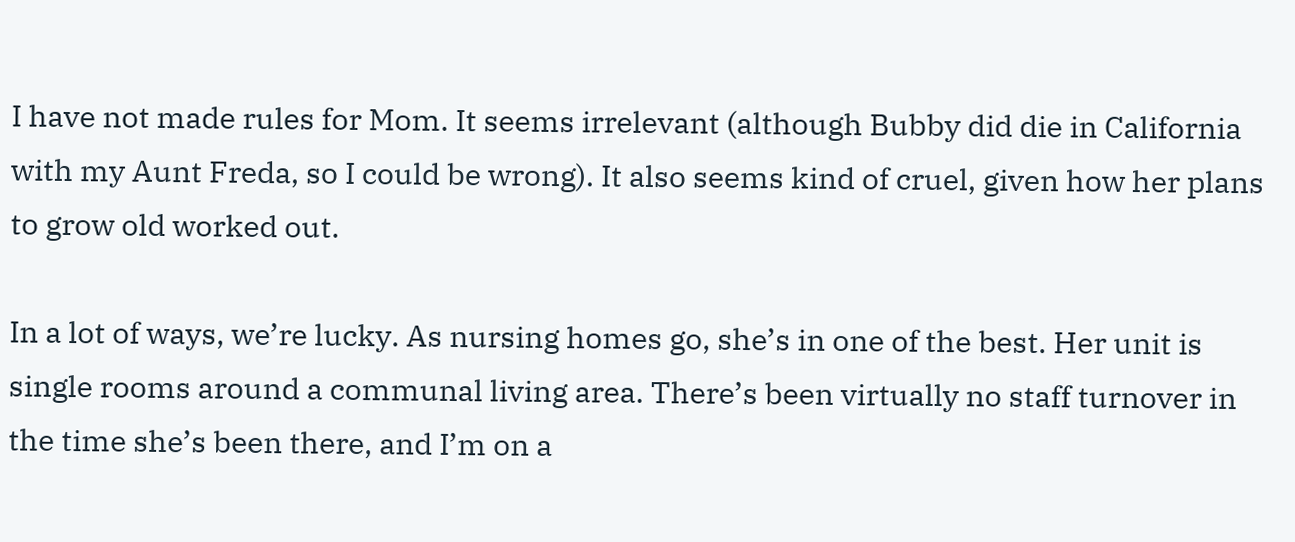I have not made rules for Mom. It seems irrelevant (although Bubby did die in California with my Aunt Freda, so I could be wrong). It also seems kind of cruel, given how her plans to grow old worked out.

In a lot of ways, we’re lucky. As nursing homes go, she’s in one of the best. Her unit is single rooms around a communal living area. There’s been virtually no staff turnover in the time she’s been there, and I’m on a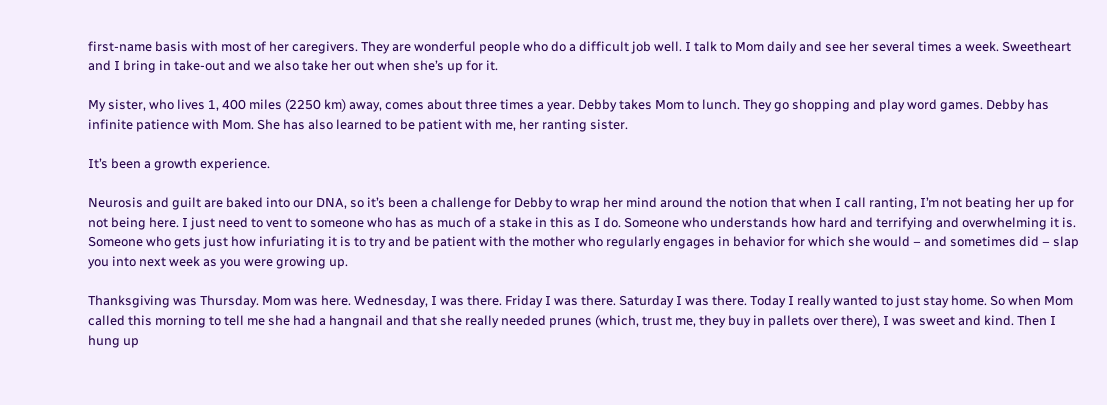first-name basis with most of her caregivers. They are wonderful people who do a difficult job well. I talk to Mom daily and see her several times a week. Sweetheart and I bring in take-out and we also take her out when she’s up for it.

My sister, who lives 1, 400 miles (2250 km) away, comes about three times a year. Debby takes Mom to lunch. They go shopping and play word games. Debby has infinite patience with Mom. She has also learned to be patient with me, her ranting sister.

It’s been a growth experience.

Neurosis and guilt are baked into our DNA, so it’s been a challenge for Debby to wrap her mind around the notion that when I call ranting, I’m not beating her up for not being here. I just need to vent to someone who has as much of a stake in this as I do. Someone who understands how hard and terrifying and overwhelming it is. Someone who gets just how infuriating it is to try and be patient with the mother who regularly engages in behavior for which she would – and sometimes did – slap you into next week as you were growing up.

Thanksgiving was Thursday. Mom was here. Wednesday, I was there. Friday I was there. Saturday I was there. Today I really wanted to just stay home. So when Mom called this morning to tell me she had a hangnail and that she really needed prunes (which, trust me, they buy in pallets over there), I was sweet and kind. Then I hung up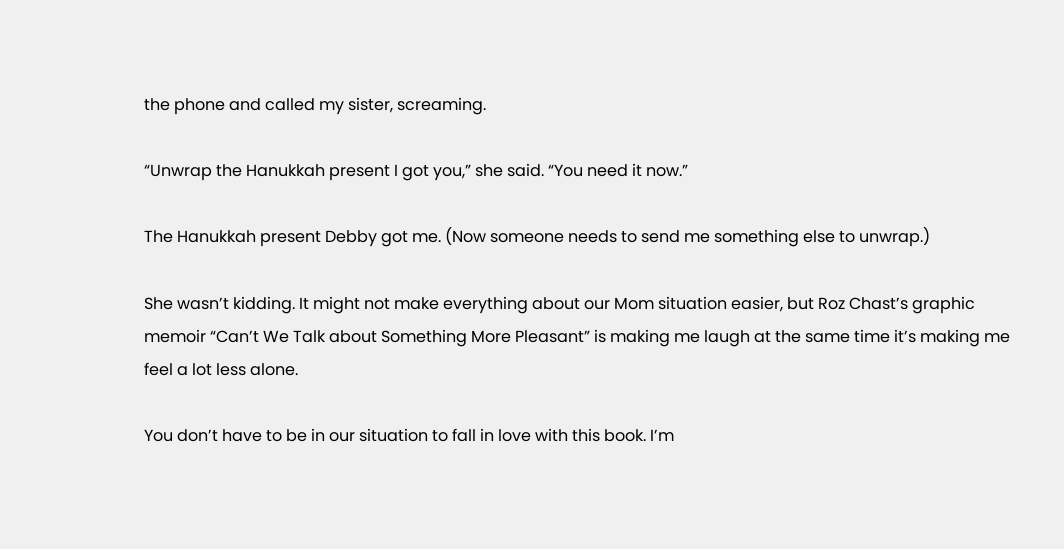the phone and called my sister, screaming.

“Unwrap the Hanukkah present I got you,” she said. “You need it now.”

The Hanukkah present Debby got me. (Now someone needs to send me something else to unwrap.)

She wasn’t kidding. It might not make everything about our Mom situation easier, but Roz Chast’s graphic memoir “Can’t We Talk about Something More Pleasant” is making me laugh at the same time it’s making me feel a lot less alone.

You don’t have to be in our situation to fall in love with this book. I’m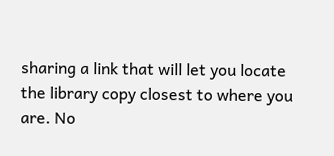sharing a link that will let you locate the library copy closest to where you are. No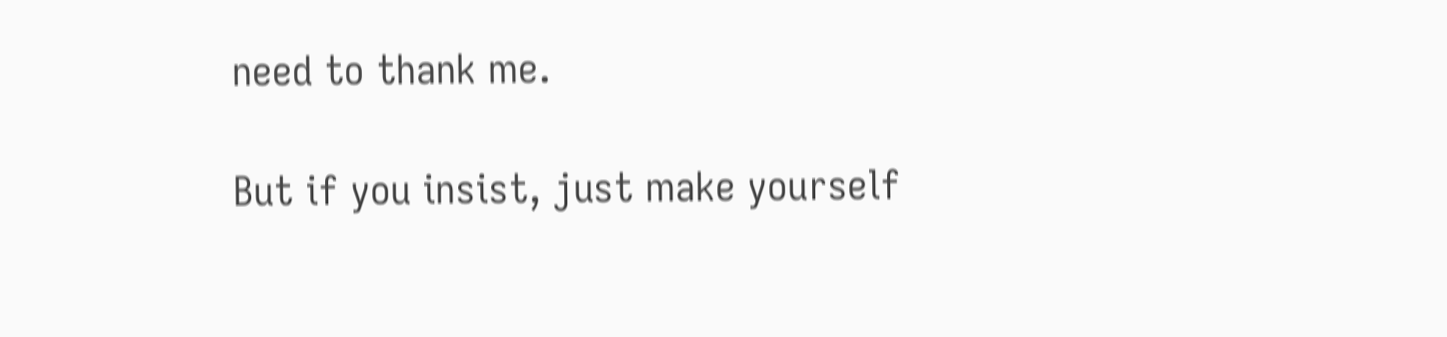need to thank me.

But if you insist, just make yourself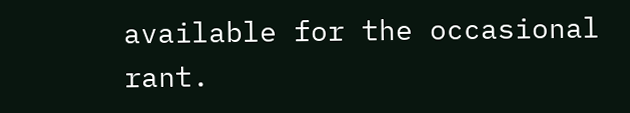available for the occasional rant.